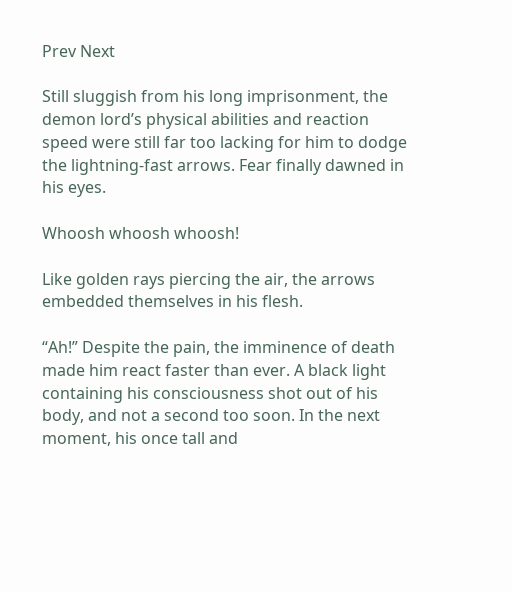Prev Next

Still sluggish from his long imprisonment, the demon lord’s physical abilities and reaction speed were still far too lacking for him to dodge the lightning-fast arrows. Fear finally dawned in his eyes.

Whoosh whoosh whoosh!

Like golden rays piercing the air, the arrows embedded themselves in his flesh.

“Ah!” Despite the pain, the imminence of death made him react faster than ever. A black light containing his consciousness shot out of his body, and not a second too soon. In the next moment, his once tall and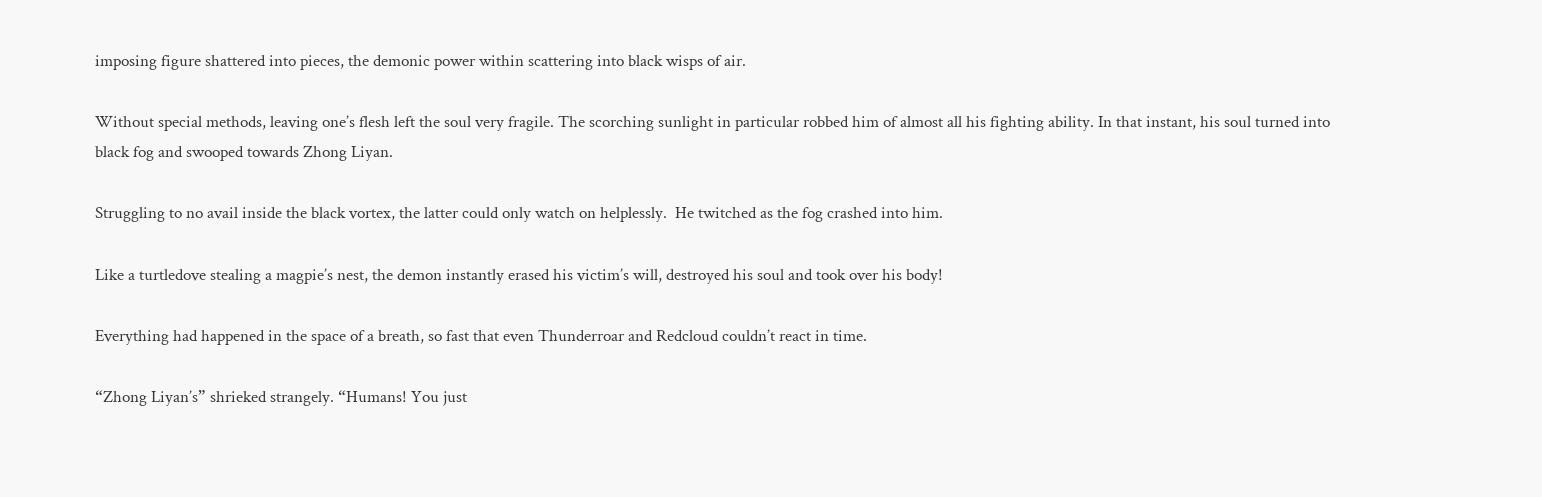imposing figure shattered into pieces, the demonic power within scattering into black wisps of air.

Without special methods, leaving one’s flesh left the soul very fragile. The scorching sunlight in particular robbed him of almost all his fighting ability. In that instant, his soul turned into black fog and swooped towards Zhong Liyan.

Struggling to no avail inside the black vortex, the latter could only watch on helplessly.  He twitched as the fog crashed into him.

Like a turtledove stealing a magpie’s nest, the demon instantly erased his victim’s will, destroyed his soul and took over his body!

Everything had happened in the space of a breath, so fast that even Thunderroar and Redcloud couldn’t react in time.

“Zhong Liyan’s” shrieked strangely. “Humans! You just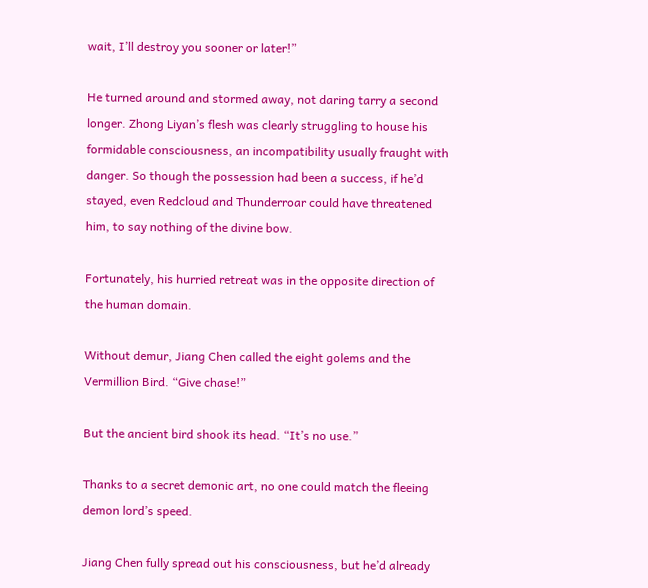wait, I’ll destroy you sooner or later!”

He turned around and stormed away, not daring tarry a second longer. Zhong Liyan’s flesh was clearly struggling to house his formidable consciousness, an incompatibility usually fraught with danger. So though the possession had been a success, if he’d stayed, even Redcloud and Thunderroar could have threatened him, to say nothing of the divine bow.

Fortunately, his hurried retreat was in the opposite direction of the human domain.

Without demur, Jiang Chen called the eight golems and the Vermillion Bird. “Give chase!”

But the ancient bird shook its head. “It’s no use.”

Thanks to a secret demonic art, no one could match the fleeing demon lord’s speed.

Jiang Chen fully spread out his consciousness, but he’d already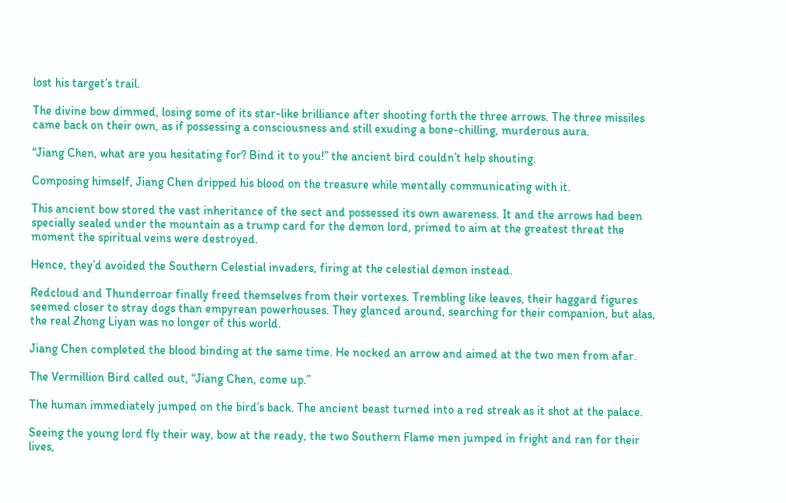lost his target’s trail.

The divine bow dimmed, losing some of its star-like brilliance after shooting forth the three arrows. The three missiles came back on their own, as if possessing a consciousness and still exuding a bone-chilling, murderous aura.

“Jiang Chen, what are you hesitating for? Bind it to you!” the ancient bird couldn’t help shouting.

Composing himself, Jiang Chen dripped his blood on the treasure while mentally communicating with it.

This ancient bow stored the vast inheritance of the sect and possessed its own awareness. It and the arrows had been specially sealed under the mountain as a trump card for the demon lord, primed to aim at the greatest threat the moment the spiritual veins were destroyed.

Hence, they’d avoided the Southern Celestial invaders, firing at the celestial demon instead.

Redcloud and Thunderroar finally freed themselves from their vortexes. Trembling like leaves, their haggard figures seemed closer to stray dogs than empyrean powerhouses. They glanced around, searching for their companion, but alas, the real Zhong Liyan was no longer of this world.

Jiang Chen completed the blood binding at the same time. He nocked an arrow and aimed at the two men from afar.

The Vermillion Bird called out, “Jiang Chen, come up.”

The human immediately jumped on the bird’s back. The ancient beast turned into a red streak as it shot at the palace.

Seeing the young lord fly their way, bow at the ready, the two Southern Flame men jumped in fright and ran for their lives,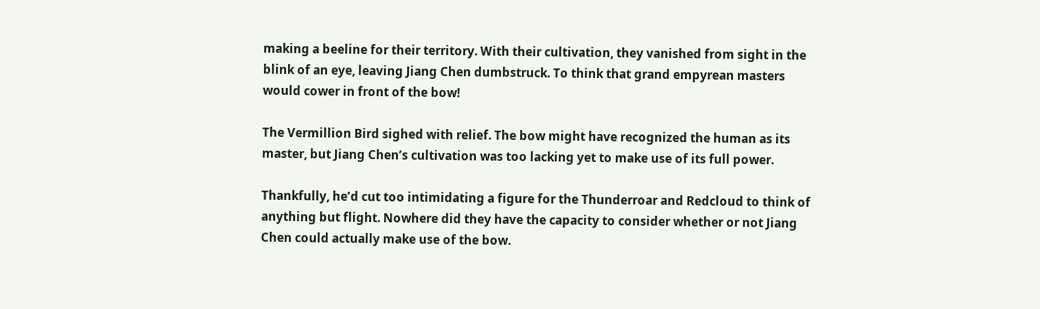making a beeline for their territory. With their cultivation, they vanished from sight in the blink of an eye, leaving Jiang Chen dumbstruck. To think that grand empyrean masters would cower in front of the bow!

The Vermillion Bird sighed with relief. The bow might have recognized the human as its master, but Jiang Chen’s cultivation was too lacking yet to make use of its full power.

Thankfully, he’d cut too intimidating a figure for the Thunderroar and Redcloud to think of anything but flight. Nowhere did they have the capacity to consider whether or not Jiang Chen could actually make use of the bow.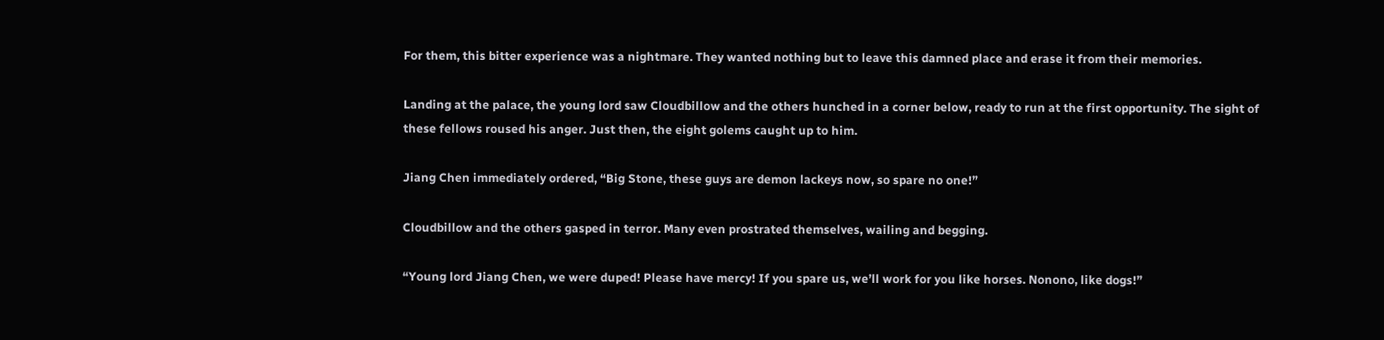For them, this bitter experience was a nightmare. They wanted nothing but to leave this damned place and erase it from their memories.

Landing at the palace, the young lord saw Cloudbillow and the others hunched in a corner below, ready to run at the first opportunity. The sight of these fellows roused his anger. Just then, the eight golems caught up to him.

Jiang Chen immediately ordered, “Big Stone, these guys are demon lackeys now, so spare no one!”

Cloudbillow and the others gasped in terror. Many even prostrated themselves, wailing and begging.

“Young lord Jiang Chen, we were duped! Please have mercy! If you spare us, we’ll work for you like horses. Nonono, like dogs!”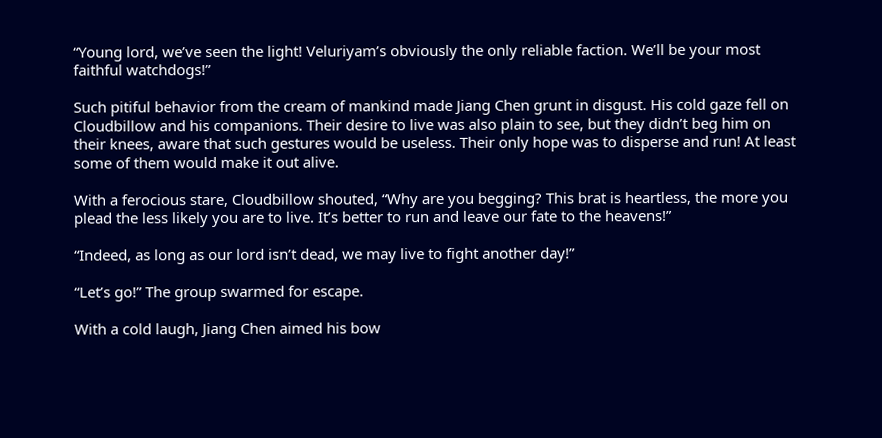“Young lord, we’ve seen the light! Veluriyam’s obviously the only reliable faction. We’ll be your most faithful watchdogs!”

Such pitiful behavior from the cream of mankind made Jiang Chen grunt in disgust. His cold gaze fell on Cloudbillow and his companions. Their desire to live was also plain to see, but they didn’t beg him on their knees, aware that such gestures would be useless. Their only hope was to disperse and run! At least some of them would make it out alive.

With a ferocious stare, Cloudbillow shouted, “Why are you begging? This brat is heartless, the more you plead the less likely you are to live. It’s better to run and leave our fate to the heavens!”

“Indeed, as long as our lord isn’t dead, we may live to fight another day!”

“Let’s go!” The group swarmed for escape.

With a cold laugh, Jiang Chen aimed his bow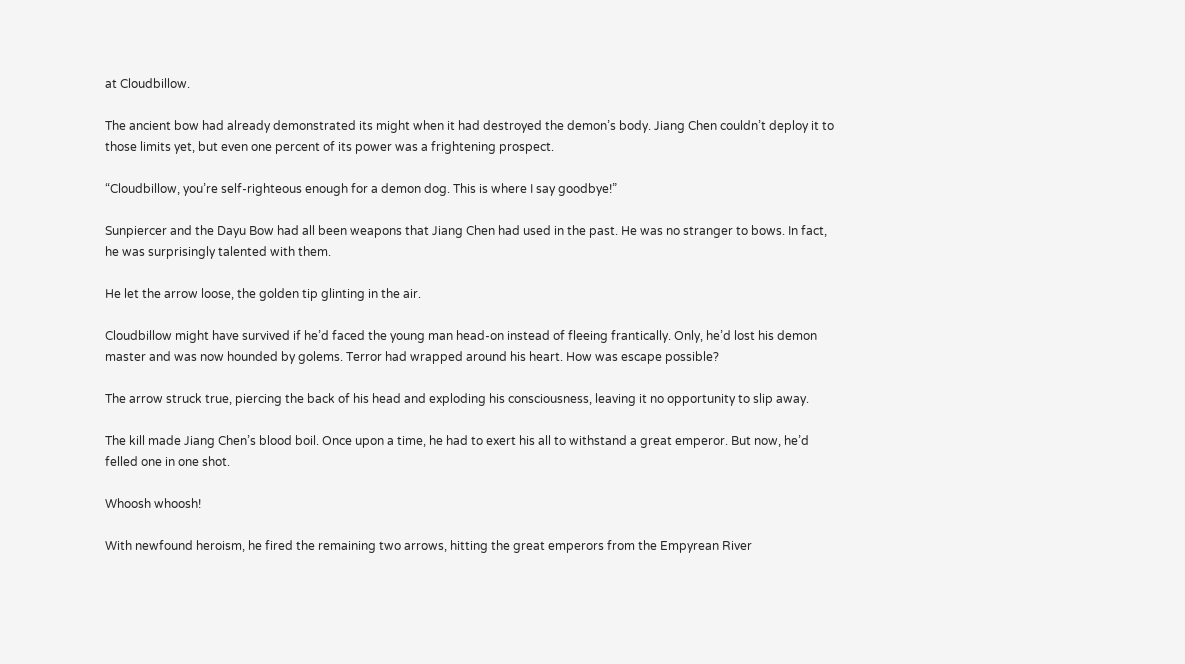at Cloudbillow.

The ancient bow had already demonstrated its might when it had destroyed the demon’s body. Jiang Chen couldn’t deploy it to those limits yet, but even one percent of its power was a frightening prospect.

“Cloudbillow, you’re self-righteous enough for a demon dog. This is where I say goodbye!”

Sunpiercer and the Dayu Bow had all been weapons that Jiang Chen had used in the past. He was no stranger to bows. In fact, he was surprisingly talented with them.

He let the arrow loose, the golden tip glinting in the air.

Cloudbillow might have survived if he’d faced the young man head-on instead of fleeing frantically. Only, he’d lost his demon master and was now hounded by golems. Terror had wrapped around his heart. How was escape possible?

The arrow struck true, piercing the back of his head and exploding his consciousness, leaving it no opportunity to slip away.

The kill made Jiang Chen’s blood boil. Once upon a time, he had to exert his all to withstand a great emperor. But now, he’d felled one in one shot.

Whoosh whoosh!

With newfound heroism, he fired the remaining two arrows, hitting the great emperors from the Empyrean River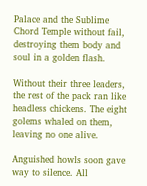Palace and the Sublime Chord Temple without fail, destroying them body and soul in a golden flash.

Without their three leaders, the rest of the pack ran like headless chickens. The eight golems whaled on them, leaving no one alive.

Anguished howls soon gave way to silence. All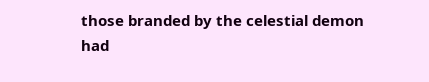those branded by the celestial demon had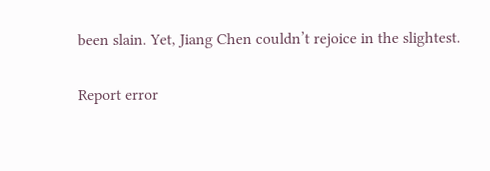been slain. Yet, Jiang Chen couldn’t rejoice in the slightest.

Report error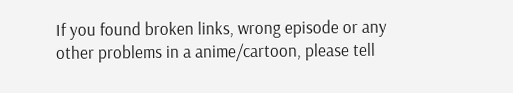If you found broken links, wrong episode or any other problems in a anime/cartoon, please tell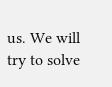us. We will try to solve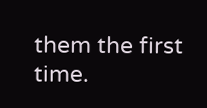them the first time.